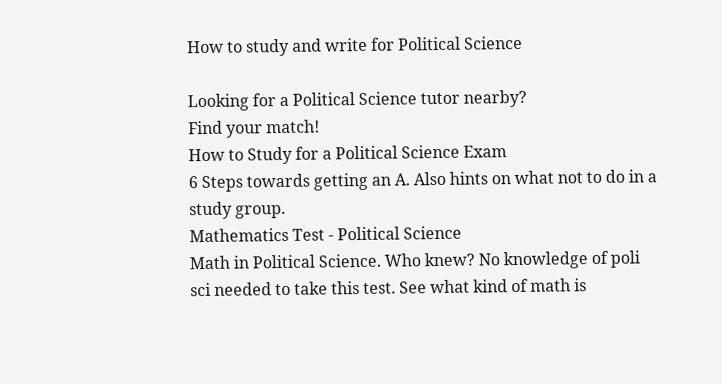How to study and write for Political Science

Looking for a Political Science tutor nearby?
Find your match!
How to Study for a Political Science Exam
6 Steps towards getting an A. Also hints on what not to do in a study group.
Mathematics Test - Political Science
Math in Political Science. Who knew? No knowledge of poli sci needed to take this test. See what kind of math is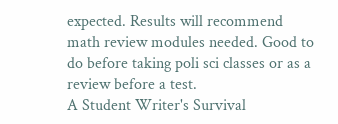expected. Results will recommend math review modules needed. Good to do before taking poli sci classes or as a review before a test.
A Student Writer's Survival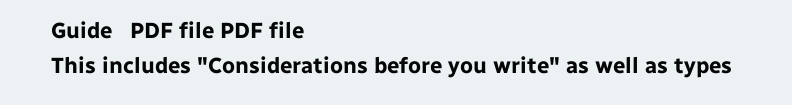Guide   PDF file PDF file
This includes "Considerations before you write" as well as types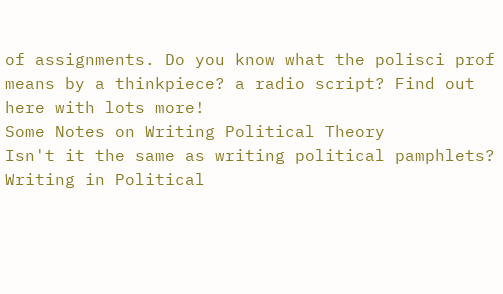of assignments. Do you know what the polisci prof means by a thinkpiece? a radio script? Find out here with lots more!
Some Notes on Writing Political Theory
Isn't it the same as writing political pamphlets?
Writing in Political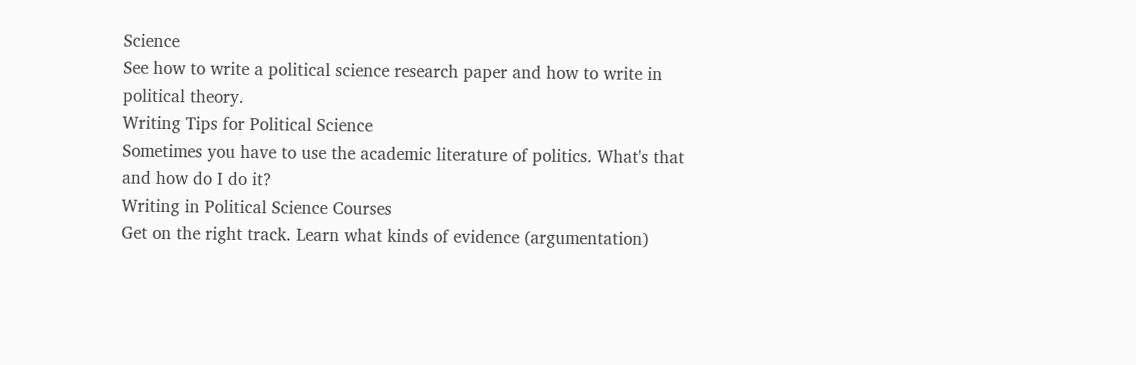Science
See how to write a political science research paper and how to write in political theory.
Writing Tips for Political Science
Sometimes you have to use the academic literature of politics. What's that and how do I do it?
Writing in Political Science Courses
Get on the right track. Learn what kinds of evidence (argumentation)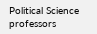Political Science professors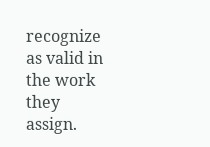recognize as valid in the work they assign.